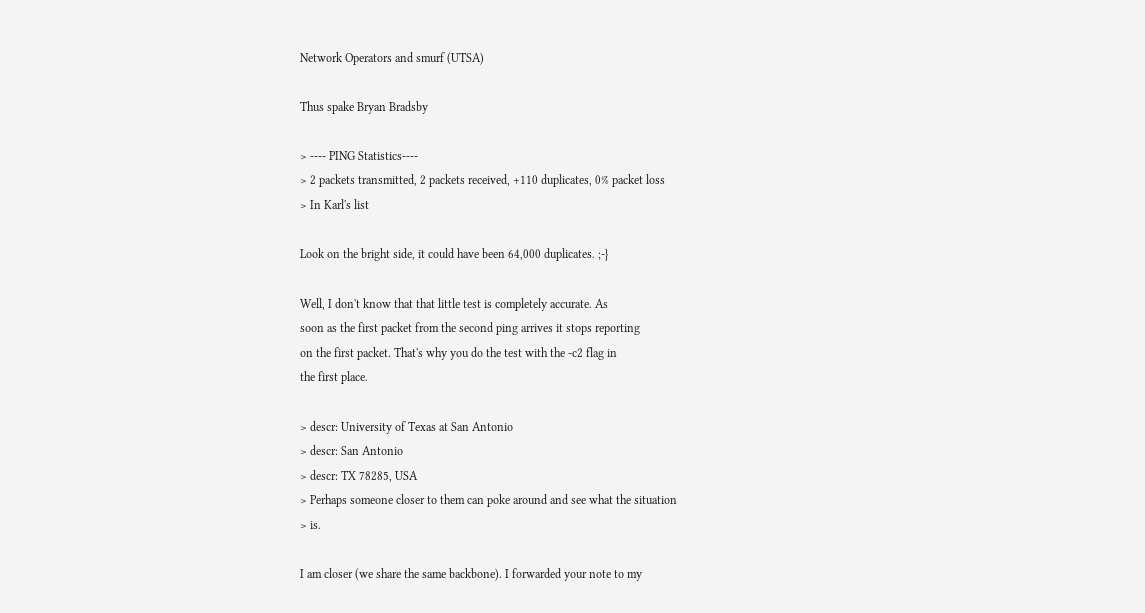Network Operators and smurf (UTSA)

Thus spake Bryan Bradsby

> ---- PING Statistics----
> 2 packets transmitted, 2 packets received, +110 duplicates, 0% packet loss
> In Karl's list

Look on the bright side, it could have been 64,000 duplicates. ;-}

Well, I don't know that that little test is completely accurate. As
soon as the first packet from the second ping arrives it stops reporting
on the first packet. That's why you do the test with the -c2 flag in
the first place.

> descr: University of Texas at San Antonio
> descr: San Antonio
> descr: TX 78285, USA
> Perhaps someone closer to them can poke around and see what the situation
> is.

I am closer (we share the same backbone). I forwarded your note to my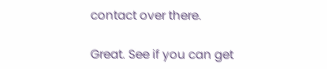contact over there.

Great. See if you can get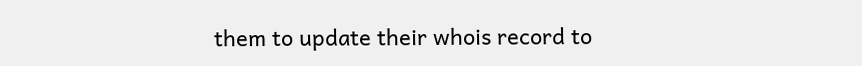them to update their whois record to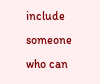include
someone who can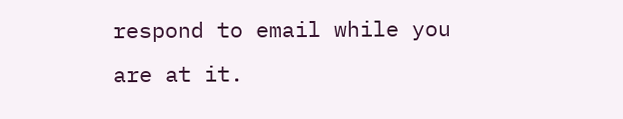respond to email while you are at it.